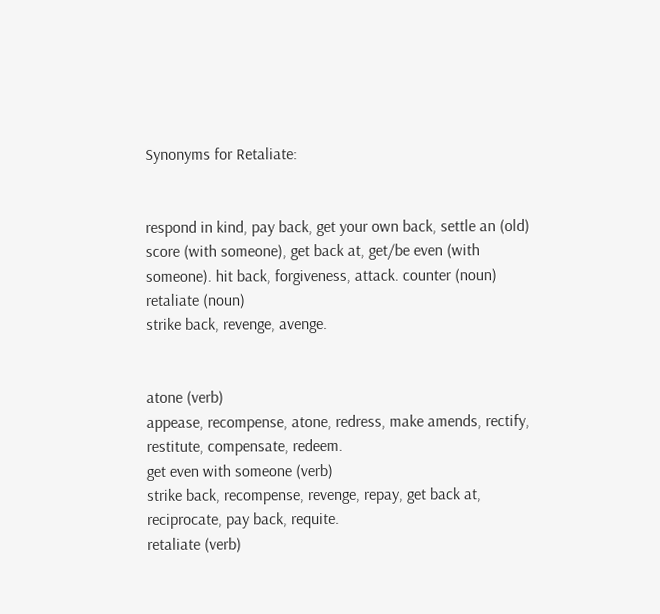Synonyms for Retaliate:


respond in kind, pay back, get your own back, settle an (old) score (with someone), get back at, get/be even (with someone). hit back, forgiveness, attack. counter (noun)
retaliate (noun)
strike back, revenge, avenge.


atone (verb)
appease, recompense, atone, redress, make amends, rectify, restitute, compensate, redeem.
get even with someone (verb)
strike back, recompense, revenge, repay, get back at, reciprocate, pay back, requite.
retaliate (verb)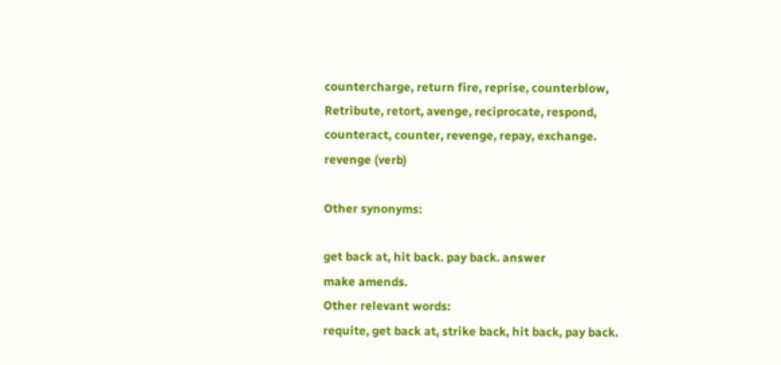countercharge, return fire, reprise, counterblow, Retribute, retort, avenge, reciprocate, respond, counteract, counter, revenge, repay, exchange.
revenge (verb)

Other synonyms:

get back at, hit back. pay back. answer
make amends.
Other relevant words:
requite, get back at, strike back, hit back, pay back.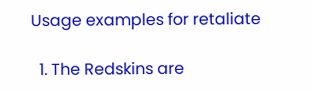Usage examples for retaliate

  1. The Redskins are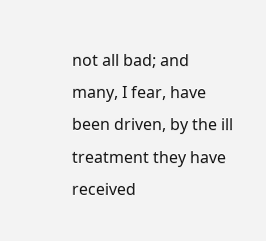not all bad; and many, I fear, have been driven, by the ill treatment they have received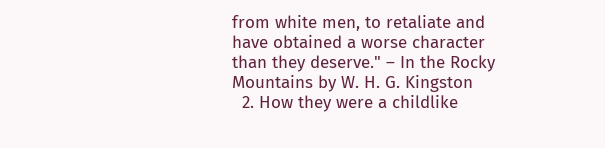from white men, to retaliate and have obtained a worse character than they deserve." – In the Rocky Mountains by W. H. G. Kingston
  2. How they were a childlike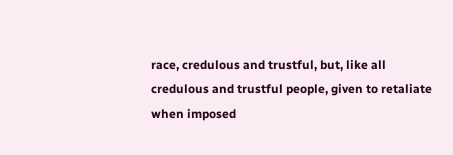race, credulous and trustful, but, like all credulous and trustful people, given to retaliate when imposed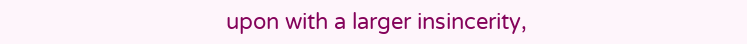upon with a larger insincerity,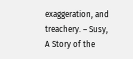exaggeration, and treachery. – Susy, A Story of the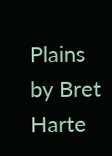Plains by Bret Harte